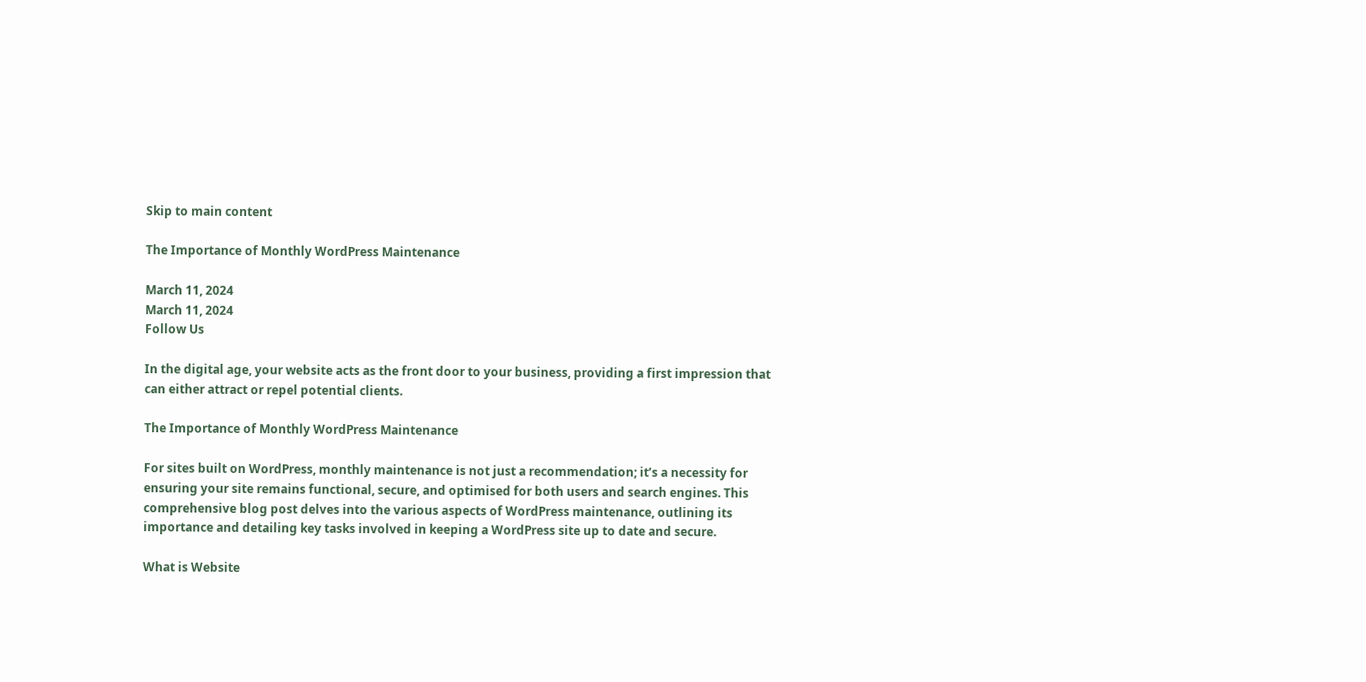Skip to main content

The Importance of Monthly WordPress Maintenance

March 11, 2024
March 11, 2024
Follow Us

In the digital age, your website acts as the front door to your business, providing a first impression that can either attract or repel potential clients.

The Importance of Monthly WordPress Maintenance

For sites built on WordPress, monthly maintenance is not just a recommendation; it’s a necessity for ensuring your site remains functional, secure, and optimised for both users and search engines. This comprehensive blog post delves into the various aspects of WordPress maintenance, outlining its importance and detailing key tasks involved in keeping a WordPress site up to date and secure.

What is Website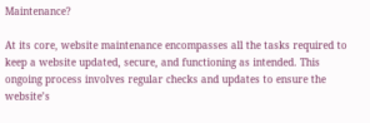Maintenance?

At its core, website maintenance encompasses all the tasks required to keep a website updated, secure, and functioning as intended. This ongoing process involves regular checks and updates to ensure the website’s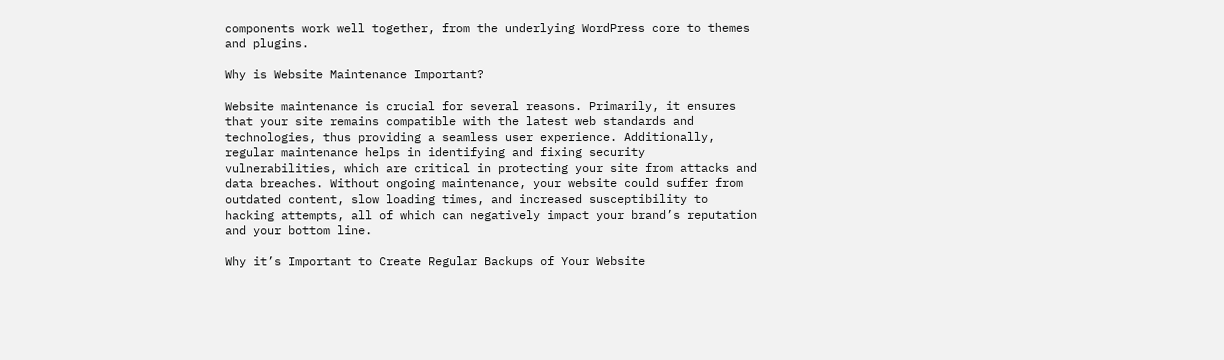components work well together, from the underlying WordPress core to themes and plugins.

Why is Website Maintenance Important?

Website maintenance is crucial for several reasons. Primarily, it ensures that your site remains compatible with the latest web standards and technologies, thus providing a seamless user experience. Additionally, regular maintenance helps in identifying and fixing security vulnerabilities, which are critical in protecting your site from attacks and data breaches. Without ongoing maintenance, your website could suffer from outdated content, slow loading times, and increased susceptibility to hacking attempts, all of which can negatively impact your brand’s reputation and your bottom line.

Why it’s Important to Create Regular Backups of Your Website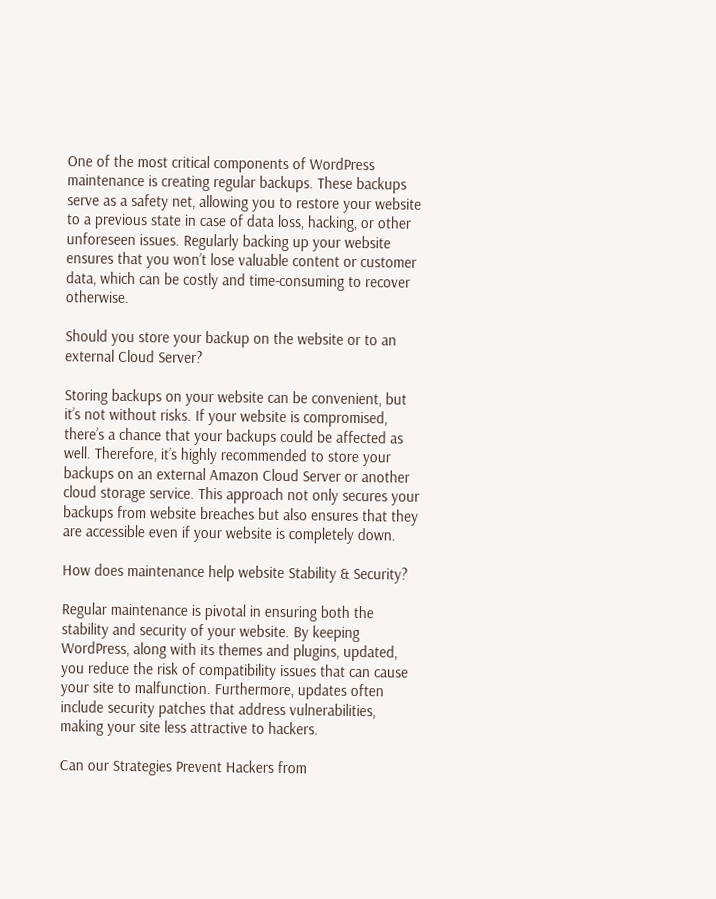One of the most critical components of WordPress maintenance is creating regular backups. These backups serve as a safety net, allowing you to restore your website to a previous state in case of data loss, hacking, or other unforeseen issues. Regularly backing up your website ensures that you won’t lose valuable content or customer data, which can be costly and time-consuming to recover otherwise.

Should you store your backup on the website or to an external Cloud Server?

Storing backups on your website can be convenient, but it’s not without risks. If your website is compromised, there’s a chance that your backups could be affected as well. Therefore, it’s highly recommended to store your backups on an external Amazon Cloud Server or another cloud storage service. This approach not only secures your backups from website breaches but also ensures that they are accessible even if your website is completely down.

How does maintenance help website Stability & Security?

Regular maintenance is pivotal in ensuring both the stability and security of your website. By keeping WordPress, along with its themes and plugins, updated, you reduce the risk of compatibility issues that can cause your site to malfunction. Furthermore, updates often include security patches that address vulnerabilities, making your site less attractive to hackers.

Can our Strategies Prevent Hackers from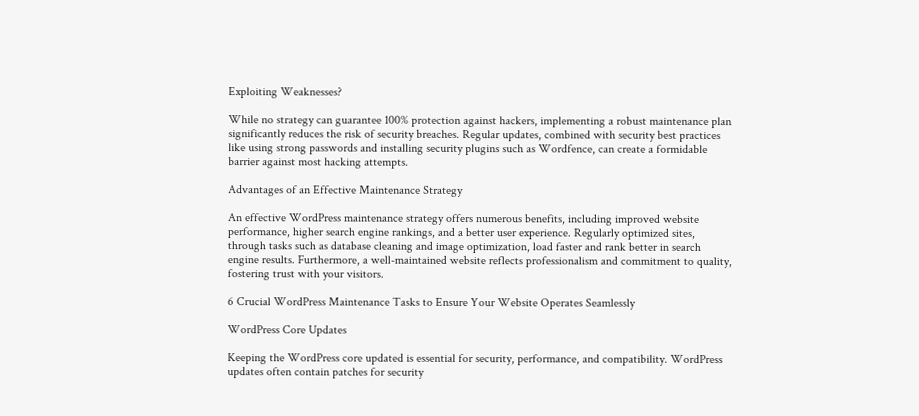Exploiting Weaknesses?

While no strategy can guarantee 100% protection against hackers, implementing a robust maintenance plan significantly reduces the risk of security breaches. Regular updates, combined with security best practices like using strong passwords and installing security plugins such as Wordfence, can create a formidable barrier against most hacking attempts.

Advantages of an Effective Maintenance Strategy

An effective WordPress maintenance strategy offers numerous benefits, including improved website performance, higher search engine rankings, and a better user experience. Regularly optimized sites, through tasks such as database cleaning and image optimization, load faster and rank better in search engine results. Furthermore, a well-maintained website reflects professionalism and commitment to quality, fostering trust with your visitors.

6 Crucial WordPress Maintenance Tasks to Ensure Your Website Operates Seamlessly

WordPress Core Updates

Keeping the WordPress core updated is essential for security, performance, and compatibility. WordPress updates often contain patches for security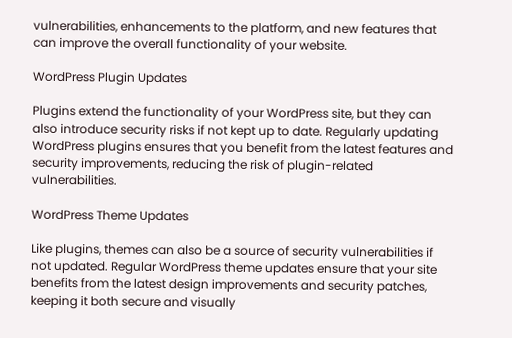vulnerabilities, enhancements to the platform, and new features that can improve the overall functionality of your website.

WordPress Plugin Updates

Plugins extend the functionality of your WordPress site, but they can also introduce security risks if not kept up to date. Regularly updating WordPress plugins ensures that you benefit from the latest features and security improvements, reducing the risk of plugin-related vulnerabilities.

WordPress Theme Updates

Like plugins, themes can also be a source of security vulnerabilities if not updated. Regular WordPress theme updates ensure that your site benefits from the latest design improvements and security patches, keeping it both secure and visually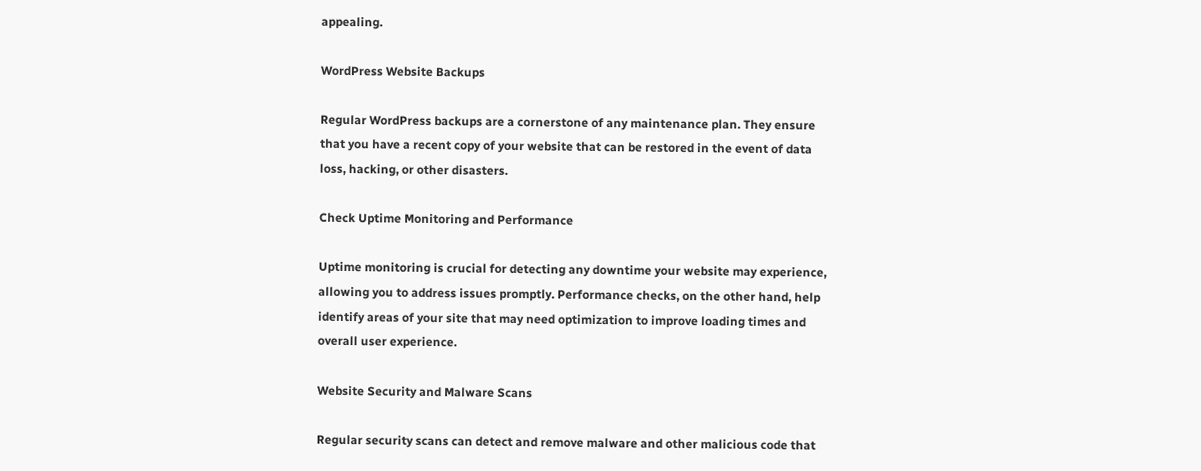appealing.

WordPress Website Backups

Regular WordPress backups are a cornerstone of any maintenance plan. They ensure that you have a recent copy of your website that can be restored in the event of data loss, hacking, or other disasters.

Check Uptime Monitoring and Performance

Uptime monitoring is crucial for detecting any downtime your website may experience, allowing you to address issues promptly. Performance checks, on the other hand, help identify areas of your site that may need optimization to improve loading times and overall user experience.

Website Security and Malware Scans

Regular security scans can detect and remove malware and other malicious code that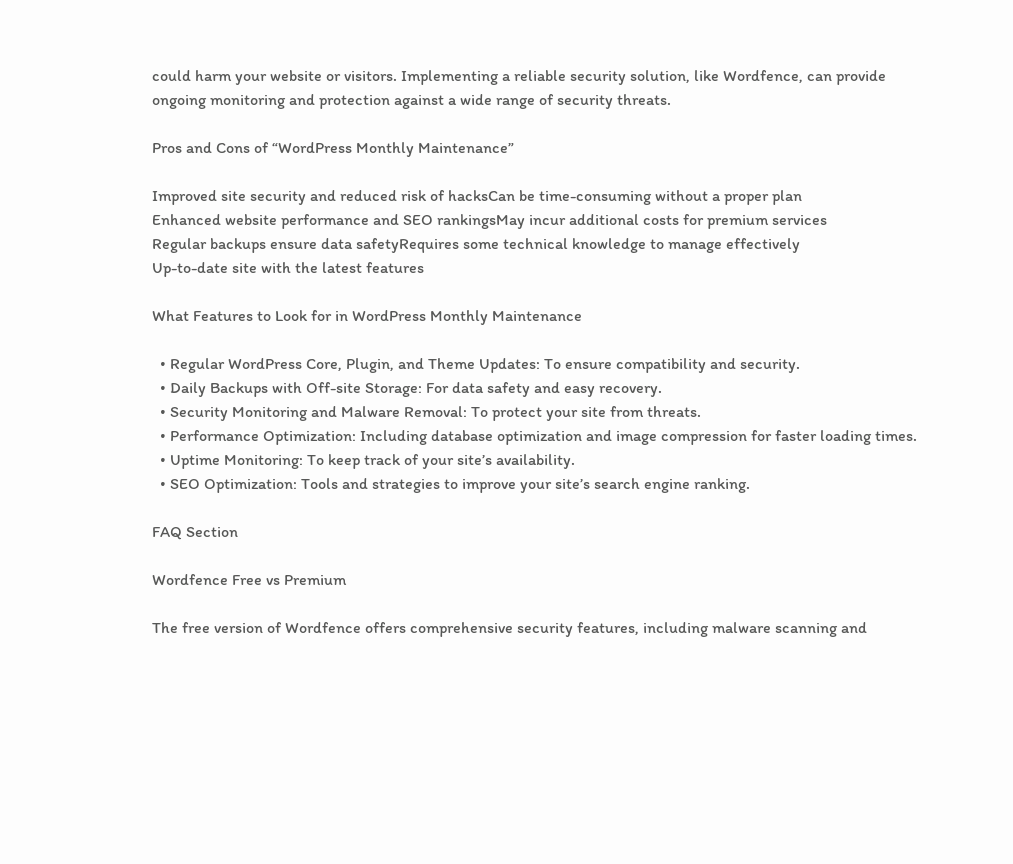could harm your website or visitors. Implementing a reliable security solution, like Wordfence, can provide ongoing monitoring and protection against a wide range of security threats.

Pros and Cons of “WordPress Monthly Maintenance”

Improved site security and reduced risk of hacksCan be time-consuming without a proper plan
Enhanced website performance and SEO rankingsMay incur additional costs for premium services
Regular backups ensure data safetyRequires some technical knowledge to manage effectively
Up-to-date site with the latest features

What Features to Look for in WordPress Monthly Maintenance

  • Regular WordPress Core, Plugin, and Theme Updates: To ensure compatibility and security.
  • Daily Backups with Off-site Storage: For data safety and easy recovery.
  • Security Monitoring and Malware Removal: To protect your site from threats.
  • Performance Optimization: Including database optimization and image compression for faster loading times.
  • Uptime Monitoring: To keep track of your site’s availability.
  • SEO Optimization: Tools and strategies to improve your site’s search engine ranking.

FAQ Section

Wordfence Free vs Premium

The free version of Wordfence offers comprehensive security features, including malware scanning and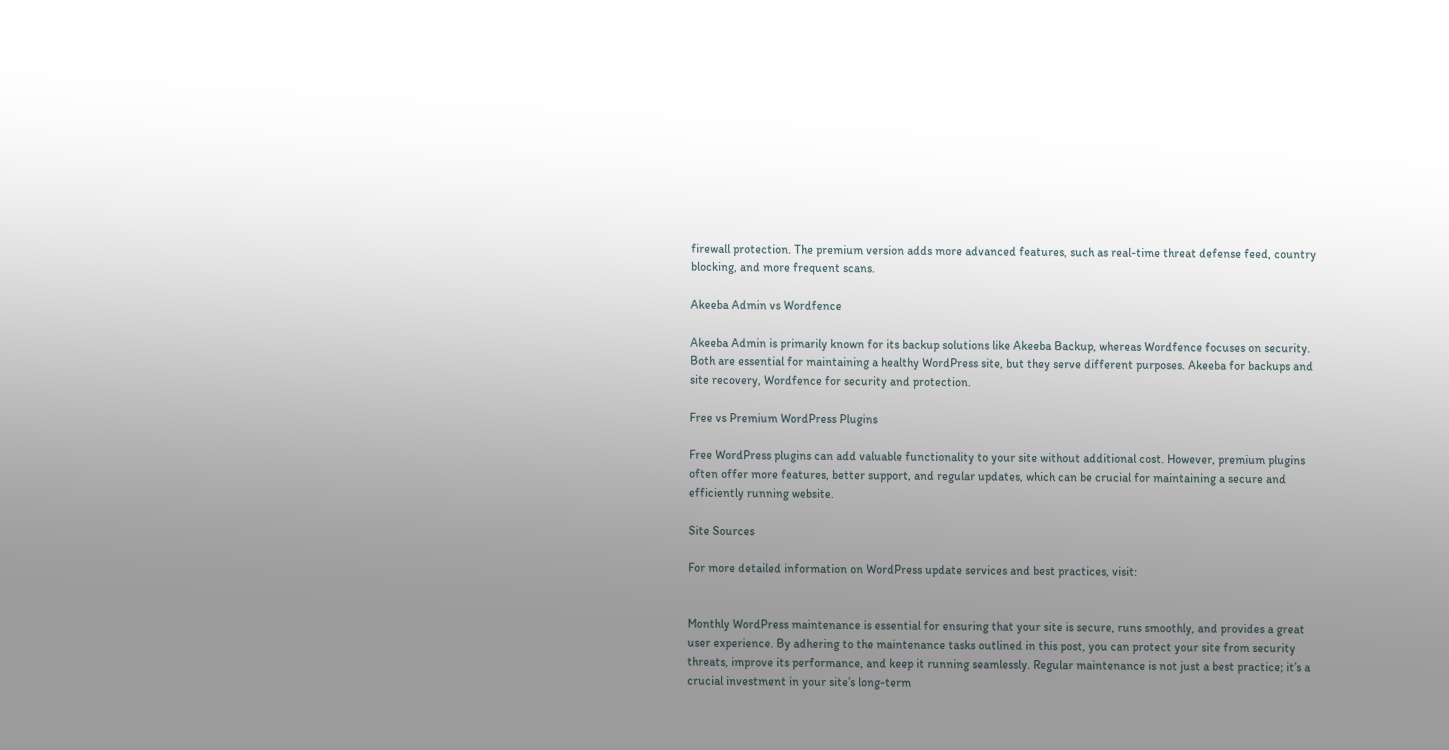firewall protection. The premium version adds more advanced features, such as real-time threat defense feed, country blocking, and more frequent scans.

Akeeba Admin vs Wordfence

Akeeba Admin is primarily known for its backup solutions like Akeeba Backup, whereas Wordfence focuses on security. Both are essential for maintaining a healthy WordPress site, but they serve different purposes. Akeeba for backups and site recovery, Wordfence for security and protection.

Free vs Premium WordPress Plugins

Free WordPress plugins can add valuable functionality to your site without additional cost. However, premium plugins often offer more features, better support, and regular updates, which can be crucial for maintaining a secure and efficiently running website.

Site Sources

For more detailed information on WordPress update services and best practices, visit:


Monthly WordPress maintenance is essential for ensuring that your site is secure, runs smoothly, and provides a great user experience. By adhering to the maintenance tasks outlined in this post, you can protect your site from security threats, improve its performance, and keep it running seamlessly. Regular maintenance is not just a best practice; it’s a crucial investment in your site’s long-term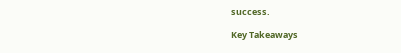success.

Key Takeaways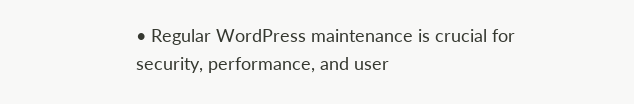• Regular WordPress maintenance is crucial for security, performance, and user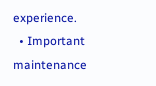experience.
  • Important maintenance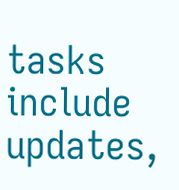tasks include updates,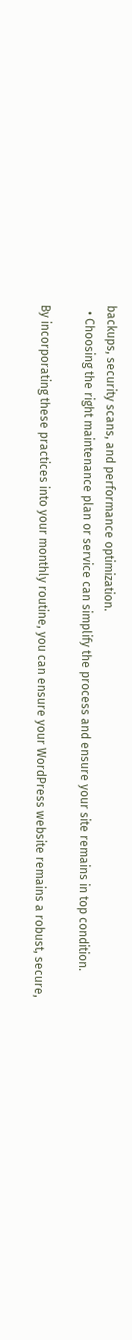backups, security scans, and performance optimization.
  • Choosing the right maintenance plan or service can simplify the process and ensure your site remains in top condition.

By incorporating these practices into your monthly routine, you can ensure your WordPress website remains a robust, secure,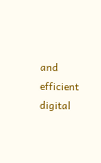and efficient digital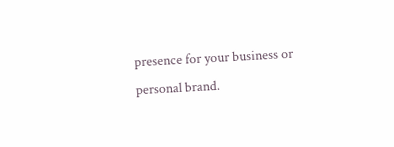presence for your business or personal brand.